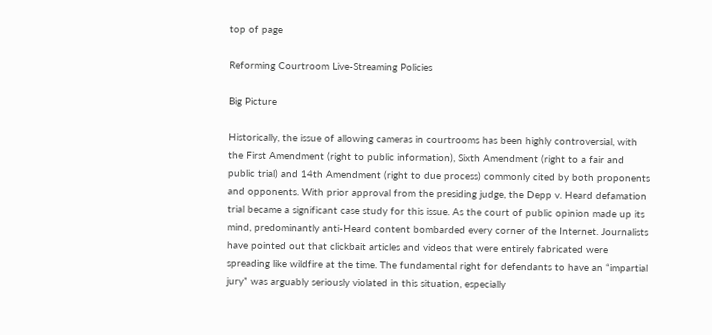top of page

Reforming Courtroom Live-Streaming Policies

Big Picture

Historically, the issue of allowing cameras in courtrooms has been highly controversial, with the First Amendment (right to public information), Sixth Amendment (right to a fair and public trial) and 14th Amendment (right to due process) commonly cited by both proponents and opponents. With prior approval from the presiding judge, the Depp v. Heard defamation trial became a significant case study for this issue. As the court of public opinion made up its mind, predominantly anti-Heard content bombarded every corner of the Internet. Journalists have pointed out that clickbait articles and videos that were entirely fabricated were spreading like wildfire at the time. The fundamental right for defendants to have an “impartial jury” was arguably seriously violated in this situation, especially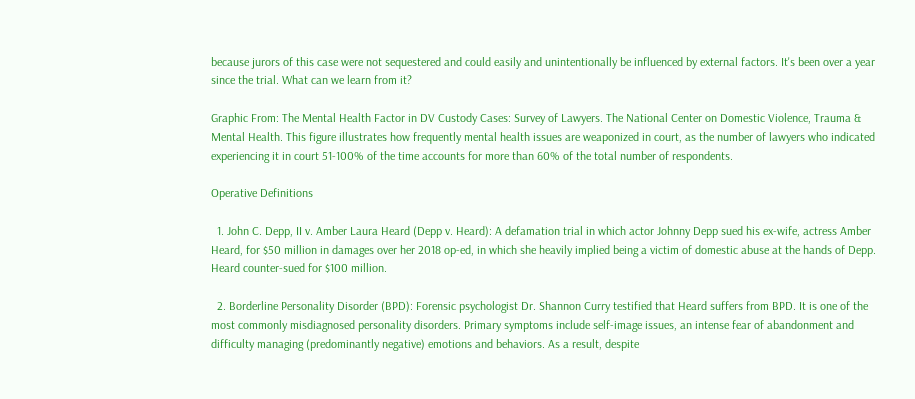because jurors of this case were not sequestered and could easily and unintentionally be influenced by external factors. It's been over a year since the trial. What can we learn from it?

Graphic From: The Mental Health Factor in DV Custody Cases: Survey of Lawyers. The National Center on Domestic Violence, Trauma & Mental Health. This figure illustrates how frequently mental health issues are weaponized in court, as the number of lawyers who indicated experiencing it in court 51-100% of the time accounts for more than 60% of the total number of respondents.

Operative Definitions

  1. John C. Depp, II v. Amber Laura Heard (Depp v. Heard): A defamation trial in which actor Johnny Depp sued his ex-wife, actress Amber Heard, for $50 million in damages over her 2018 op-ed, in which she heavily implied being a victim of domestic abuse at the hands of Depp. Heard counter-sued for $100 million.

  2. Borderline Personality Disorder (BPD): Forensic psychologist Dr. Shannon Curry testified that Heard suffers from BPD. It is one of the most commonly misdiagnosed personality disorders. Primary symptoms include self-image issues, an intense fear of abandonment and difficulty managing (predominantly negative) emotions and behaviors. As a result, despite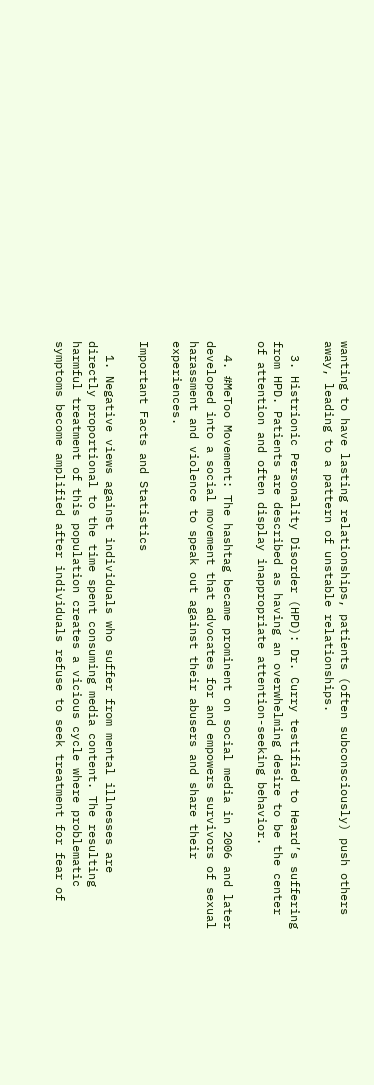wanting to have lasting relationships, patients (often subconsciously) push others away, leading to a pattern of unstable relationships.

  3. Histrionic Personality Disorder (HPD): Dr. Curry testified to Heard’s suffering from HPD. Patients are described as having an overwhelming desire to be the center of attention and often display inappropriate attention-seeking behavior.

  4. #MeToo Movement: The hashtag became prominent on social media in 2006 and later developed into a social movement that advocates for and empowers survivors of sexual harassment and violence to speak out against their abusers and share their experiences.

Important Facts and Statistics

  1. Negative views against individuals who suffer from mental illnesses are directly proportional to the time spent consuming media content. The resulting harmful treatment of this population creates a vicious cycle where problematic symptoms become amplified after individuals refuse to seek treatment for fear of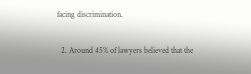facing discrimination.

  2. Around 45% of lawyers believed that the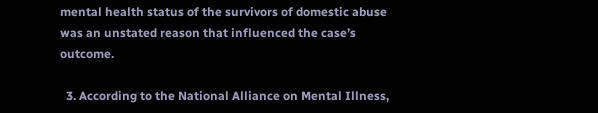mental health status of the survivors of domestic abuse was an unstated reason that influenced the case’s outcome.

  3. According to the National Alliance on Mental Illness,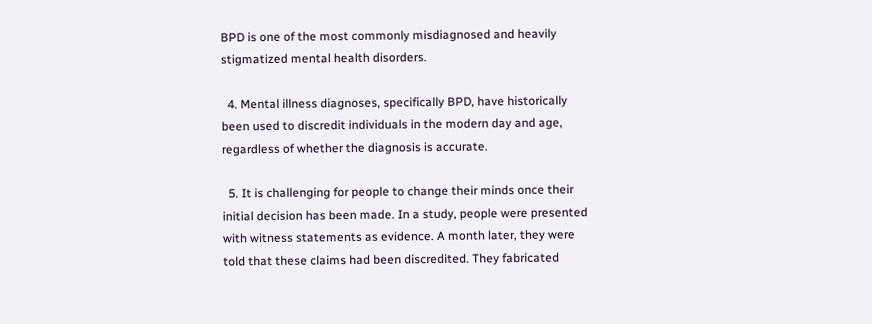BPD is one of the most commonly misdiagnosed and heavily stigmatized mental health disorders.

  4. Mental illness diagnoses, specifically BPD, have historically been used to discredit individuals in the modern day and age, regardless of whether the diagnosis is accurate.

  5. It is challenging for people to change their minds once their initial decision has been made. In a study, people were presented with witness statements as evidence. A month later, they were told that these claims had been discredited. They fabricated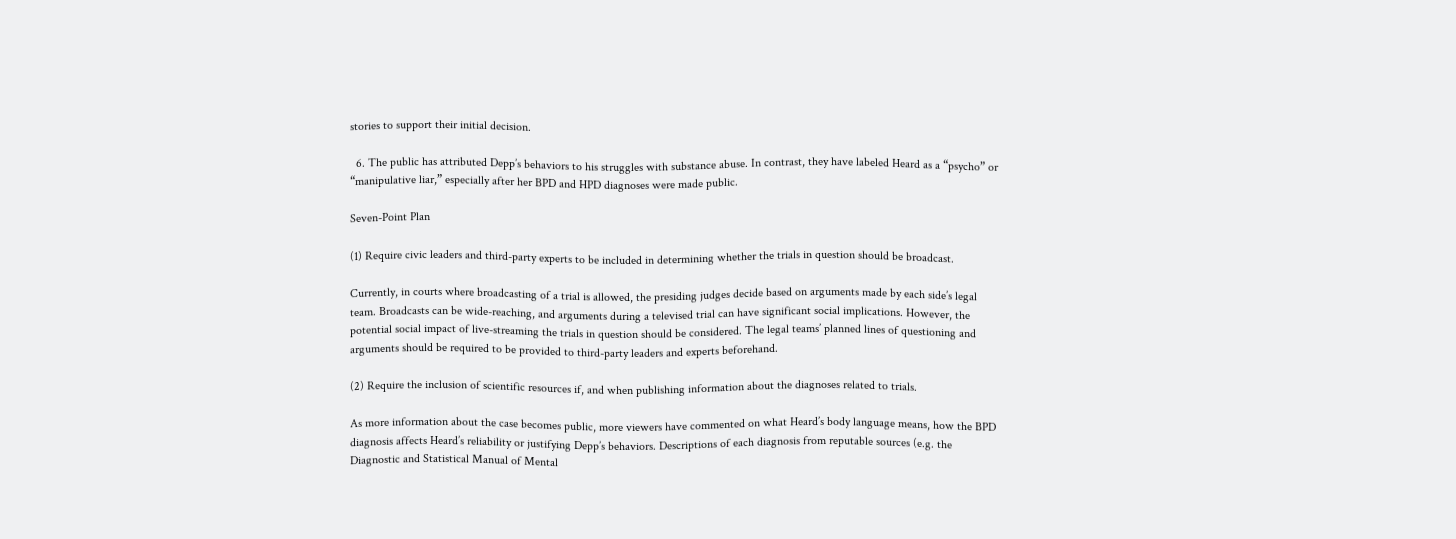stories to support their initial decision.

  6. The public has attributed Depp’s behaviors to his struggles with substance abuse. In contrast, they have labeled Heard as a “psycho” or “manipulative liar,” especially after her BPD and HPD diagnoses were made public.

Seven-Point Plan

(1) Require civic leaders and third-party experts to be included in determining whether the trials in question should be broadcast.

Currently, in courts where broadcasting of a trial is allowed, the presiding judges decide based on arguments made by each side’s legal team. Broadcasts can be wide-reaching, and arguments during a televised trial can have significant social implications. However, the potential social impact of live-streaming the trials in question should be considered. The legal teams’ planned lines of questioning and arguments should be required to be provided to third-party leaders and experts beforehand.

(2) Require the inclusion of scientific resources if, and when publishing information about the diagnoses related to trials.

As more information about the case becomes public, more viewers have commented on what Heard’s body language means, how the BPD diagnosis affects Heard’s reliability or justifying Depp’s behaviors. Descriptions of each diagnosis from reputable sources (e.g. the Diagnostic and Statistical Manual of Mental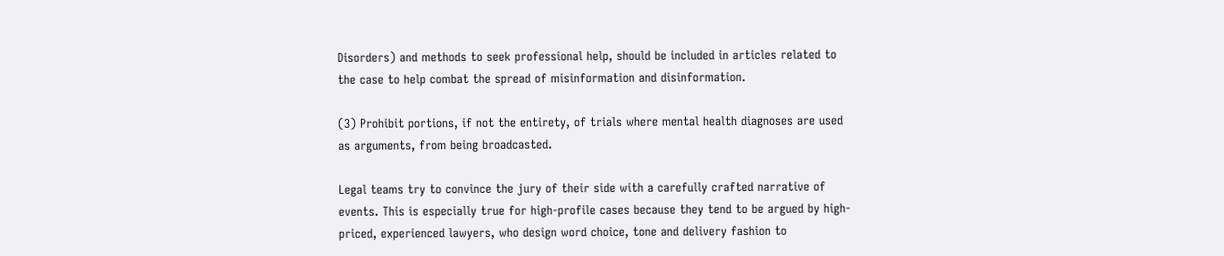Disorders) and methods to seek professional help, should be included in articles related to the case to help combat the spread of misinformation and disinformation.

(3) Prohibit portions, if not the entirety, of trials where mental health diagnoses are used as arguments, from being broadcasted.

Legal teams try to convince the jury of their side with a carefully crafted narrative of events. This is especially true for high-profile cases because they tend to be argued by high-priced, experienced lawyers, who design word choice, tone and delivery fashion to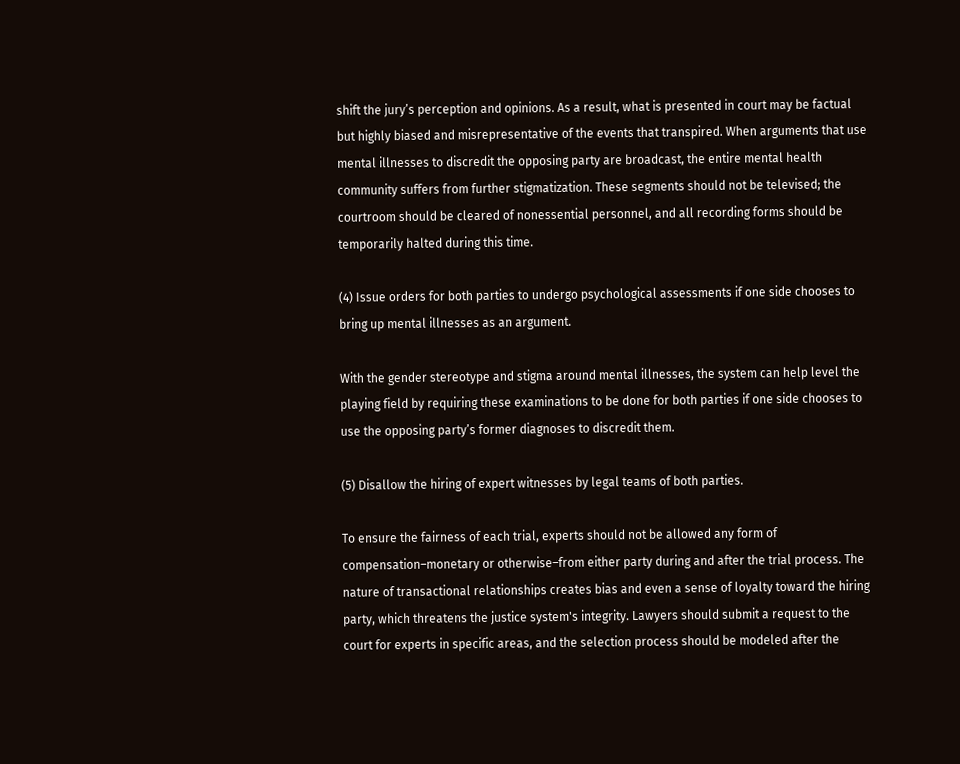shift the jury’s perception and opinions. As a result, what is presented in court may be factual but highly biased and misrepresentative of the events that transpired. When arguments that use mental illnesses to discredit the opposing party are broadcast, the entire mental health community suffers from further stigmatization. These segments should not be televised; the courtroom should be cleared of nonessential personnel, and all recording forms should be temporarily halted during this time.

(4) Issue orders for both parties to undergo psychological assessments if one side chooses to bring up mental illnesses as an argument.

With the gender stereotype and stigma around mental illnesses, the system can help level the playing field by requiring these examinations to be done for both parties if one side chooses to use the opposing party’s former diagnoses to discredit them.

(5) Disallow the hiring of expert witnesses by legal teams of both parties.

To ensure the fairness of each trial, experts should not be allowed any form of compensation–monetary or otherwise–from either party during and after the trial process. The nature of transactional relationships creates bias and even a sense of loyalty toward the hiring party, which threatens the justice system's integrity. Lawyers should submit a request to the court for experts in specific areas, and the selection process should be modeled after the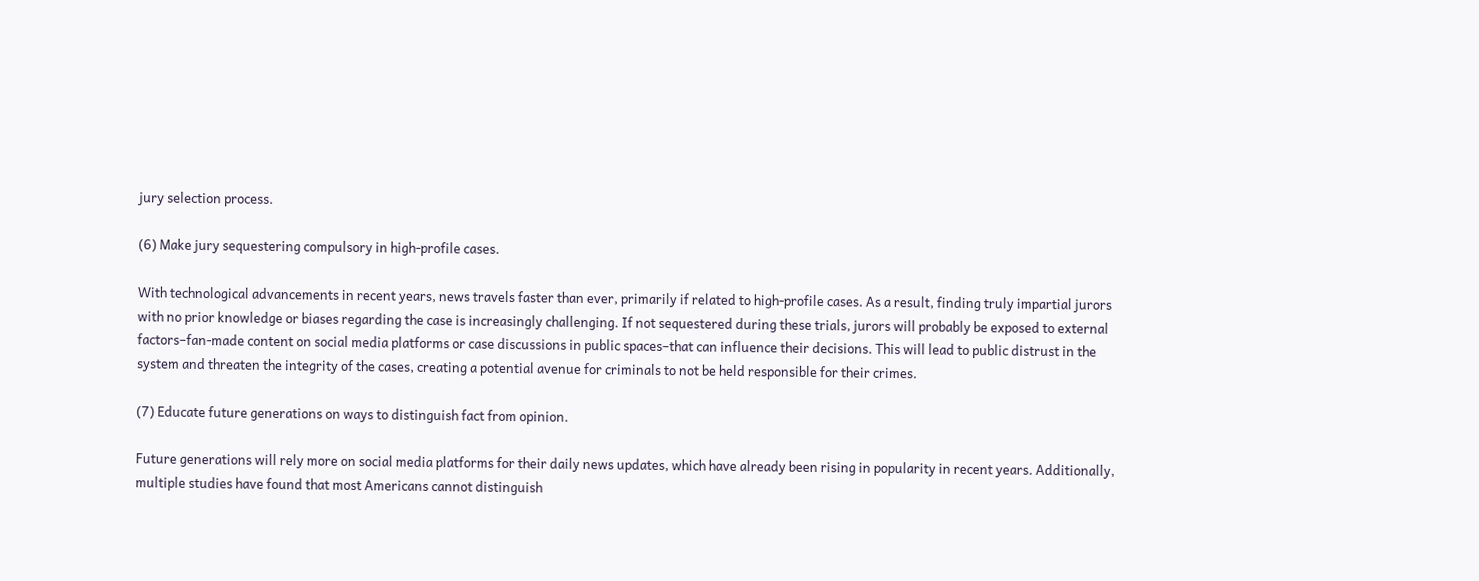jury selection process.

(6) Make jury sequestering compulsory in high-profile cases.

With technological advancements in recent years, news travels faster than ever, primarily if related to high-profile cases. As a result, finding truly impartial jurors with no prior knowledge or biases regarding the case is increasingly challenging. If not sequestered during these trials, jurors will probably be exposed to external factors–fan-made content on social media platforms or case discussions in public spaces–that can influence their decisions. This will lead to public distrust in the system and threaten the integrity of the cases, creating a potential avenue for criminals to not be held responsible for their crimes.

(7) Educate future generations on ways to distinguish fact from opinion.

Future generations will rely more on social media platforms for their daily news updates, which have already been rising in popularity in recent years. Additionally, multiple studies have found that most Americans cannot distinguish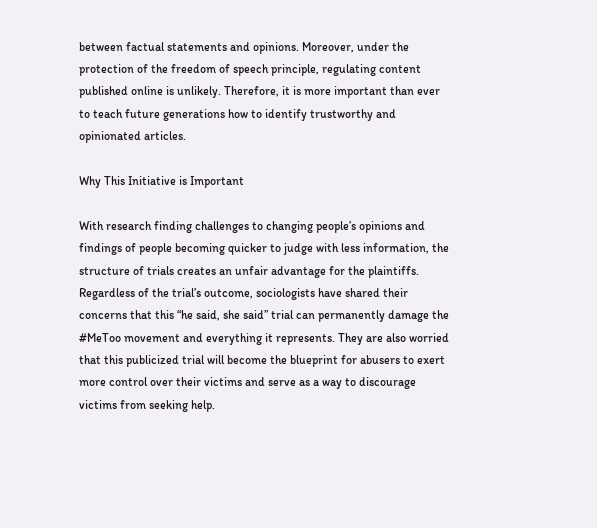between factual statements and opinions. Moreover, under the protection of the freedom of speech principle, regulating content published online is unlikely. Therefore, it is more important than ever to teach future generations how to identify trustworthy and opinionated articles.

Why This Initiative is Important

With research finding challenges to changing people’s opinions and findings of people becoming quicker to judge with less information, the structure of trials creates an unfair advantage for the plaintiffs. Regardless of the trial’s outcome, sociologists have shared their concerns that this “he said, she said” trial can permanently damage the #MeToo movement and everything it represents. They are also worried that this publicized trial will become the blueprint for abusers to exert more control over their victims and serve as a way to discourage victims from seeking help.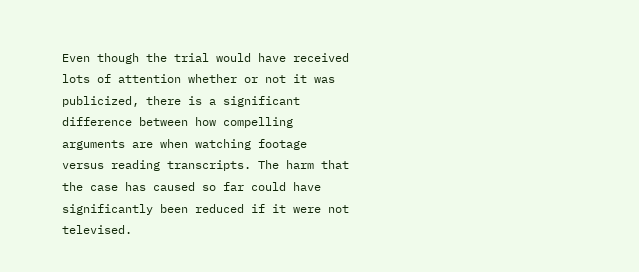Even though the trial would have received lots of attention whether or not it was publicized, there is a significant difference between how compelling arguments are when watching footage versus reading transcripts. The harm that the case has caused so far could have significantly been reduced if it were not televised.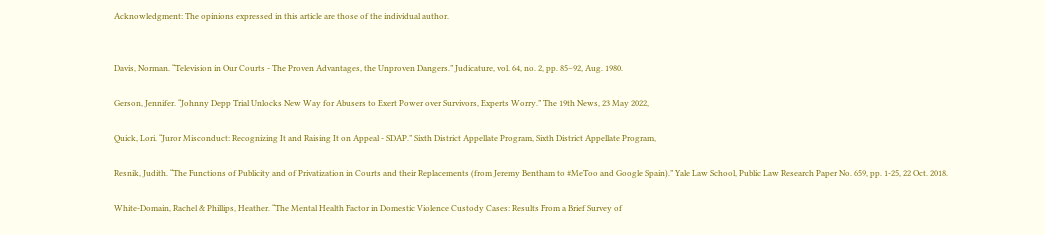Acknowledgment: The opinions expressed in this article are those of the individual author.


Davis, Norman. “Television in Our Courts - The Proven Advantages, the Unproven Dangers.” Judicature, vol. 64, no. 2, pp. 85–92, Aug. 1980.

Gerson, Jennifer. “Johnny Depp Trial Unlocks New Way for Abusers to Exert Power over Survivors, Experts Worry.” The 19th News, 23 May 2022,

Quick, Lori. “Juror Misconduct: Recognizing It and Raising It on Appeal - SDAP.” Sixth District Appellate Program, Sixth District Appellate Program,

Resnik, Judith. “The Functions of Publicity and of Privatization in Courts and their Replacements (from Jeremy Bentham to #MeToo and Google Spain).” Yale Law School, Public Law Research Paper No. 659, pp. 1-25, 22 Oct. 2018.

White-Domain, Rachel & Phillips, Heather. “The Mental Health Factor in Domestic Violence Custody Cases: Results From a Brief Survey of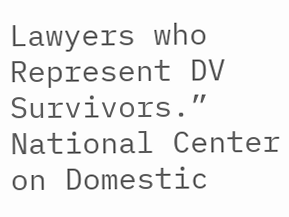Lawyers who Represent DV Survivors.” National Center on Domestic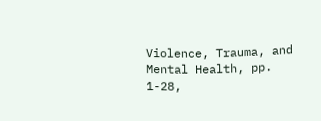Violence, Trauma, and Mental Health, pp. 1-28,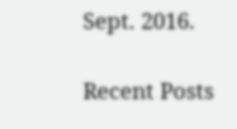Sept. 2016.

Recent Posts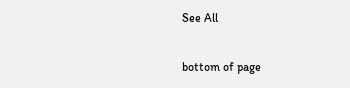See All


bottom of page